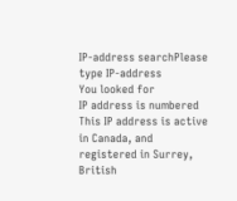IP-address searchPlease type IP-address
You looked for
IP address is numbered This IP address is active in Canada, and registered in Surrey, British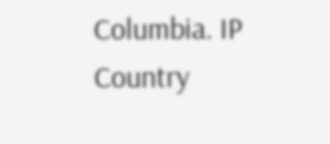Columbia. IP Country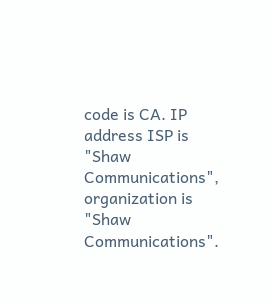code is CA. IP address ISP is "Shaw Communications", organization is "Shaw Communications".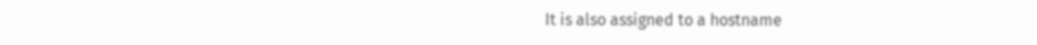It is also assigned to a hostname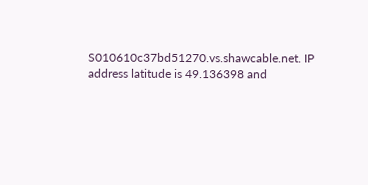S010610c37bd51270.vs.shawcable.net. IP address latitude is 49.136398 and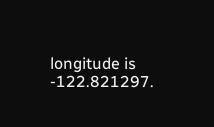longitude is -122.821297.